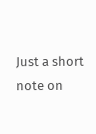Just a short note on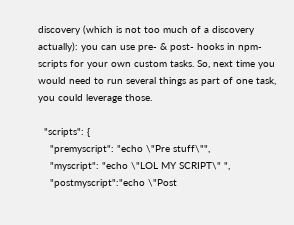discovery (which is not too much of a discovery actually): you can use pre- & post- hooks in npm-scripts for your own custom tasks. So, next time you would need to run several things as part of one task, you could leverage those.

  "scripts": {
    "premyscript": "echo \"Pre stuff\"",
    "myscript": "echo \"LOL MY SCRIPT\" ",
    "postmyscript":"echo \"Post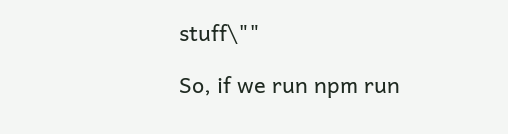stuff\""

So, if we run npm run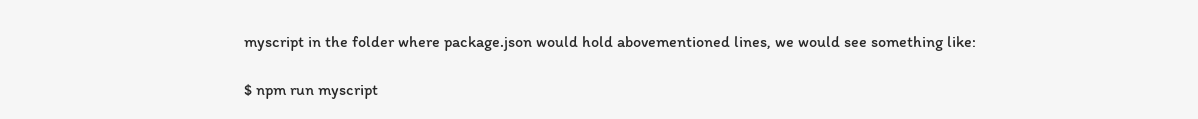myscript in the folder where package.json would hold abovementioned lines, we would see something like:

$ npm run myscript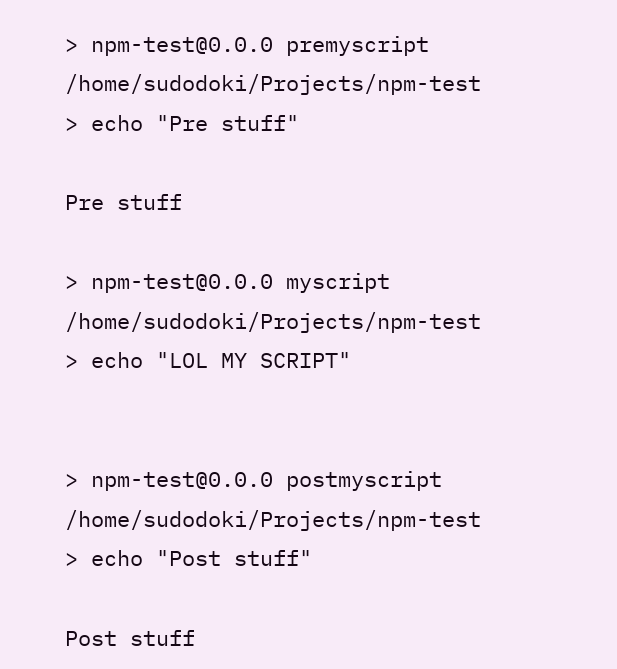> npm-test@0.0.0 premyscript /home/sudodoki/Projects/npm-test
> echo "Pre stuff"

Pre stuff

> npm-test@0.0.0 myscript /home/sudodoki/Projects/npm-test
> echo "LOL MY SCRIPT"


> npm-test@0.0.0 postmyscript /home/sudodoki/Projects/npm-test
> echo "Post stuff"

Post stuff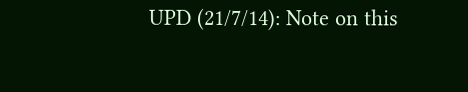UPD (21/7/14): Note on this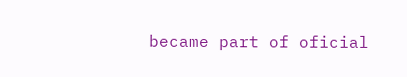became part of oficial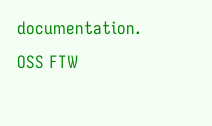documentation. OSS FTW